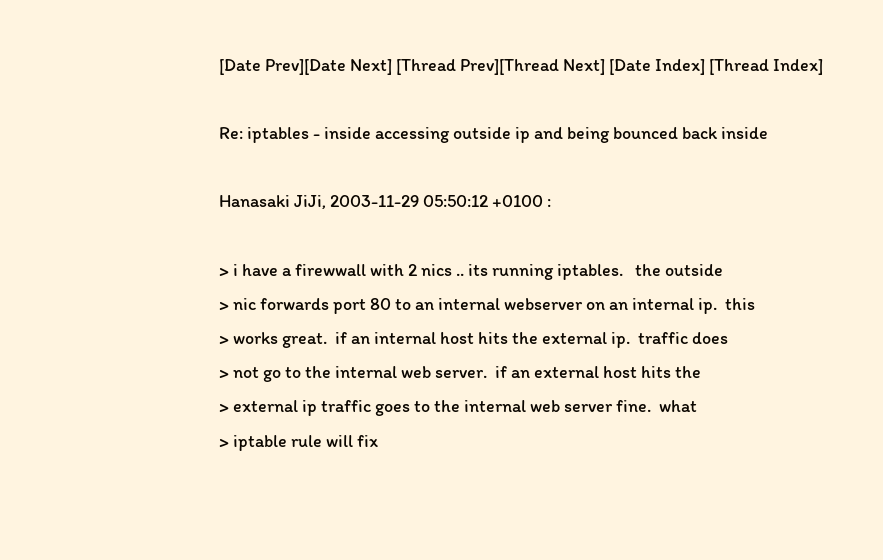[Date Prev][Date Next] [Thread Prev][Thread Next] [Date Index] [Thread Index]

Re: iptables - inside accessing outside ip and being bounced back inside

Hanasaki JiJi, 2003-11-29 05:50:12 +0100 :

> i have a firewwall with 2 nics .. its running iptables.   the outside
> nic forwards port 80 to an internal webserver on an internal ip.  this
> works great.  if an internal host hits the external ip.  traffic does
> not go to the internal web server.  if an external host hits the
> external ip traffic goes to the internal web server fine.  what
> iptable rule will fix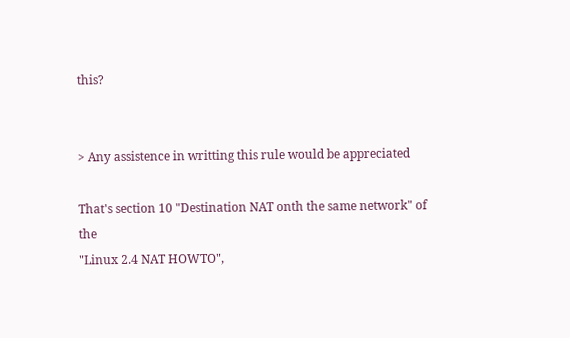this?


> Any assistence in writting this rule would be appreciated

That's section 10 "Destination NAT onth the same network" of the
"Linux 2.4 NAT HOWTO",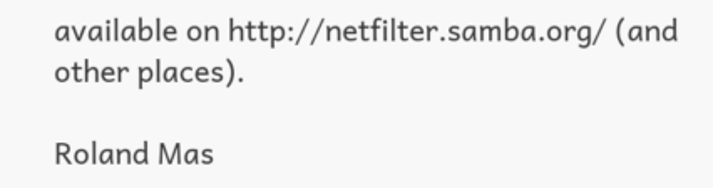available on http://netfilter.samba.org/ (and
other places).

Roland Mas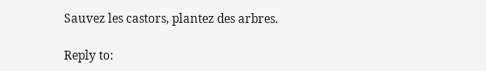Sauvez les castors, plantez des arbres.

Reply to: